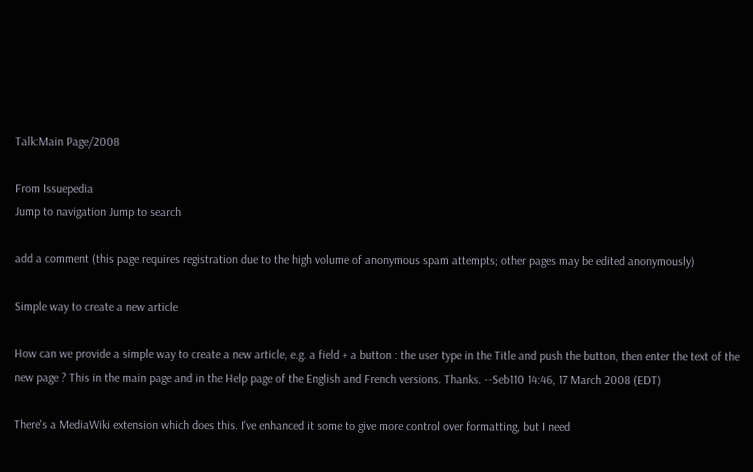Talk:Main Page/2008

From Issuepedia
Jump to navigation Jump to search

add a comment (this page requires registration due to the high volume of anonymous spam attempts; other pages may be edited anonymously)

Simple way to create a new article

How can we provide a simple way to create a new article, e.g. a field + a button : the user type in the Title and push the button, then enter the text of the new page ? This in the main page and in the Help page of the English and French versions. Thanks. --Seb110 14:46, 17 March 2008 (EDT)

There's a MediaWiki extension which does this. I've enhanced it some to give more control over formatting, but I need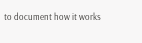to document how it works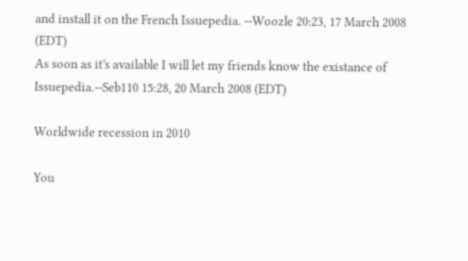and install it on the French Issuepedia. --Woozle 20:23, 17 March 2008 (EDT)
As soon as it's available I will let my friends know the existance of Issuepedia.--Seb110 15:28, 20 March 2008 (EDT)

Worldwide recession in 2010

You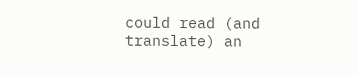could read (and translate) an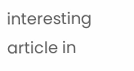interesting article in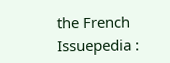the French Issuepedia :